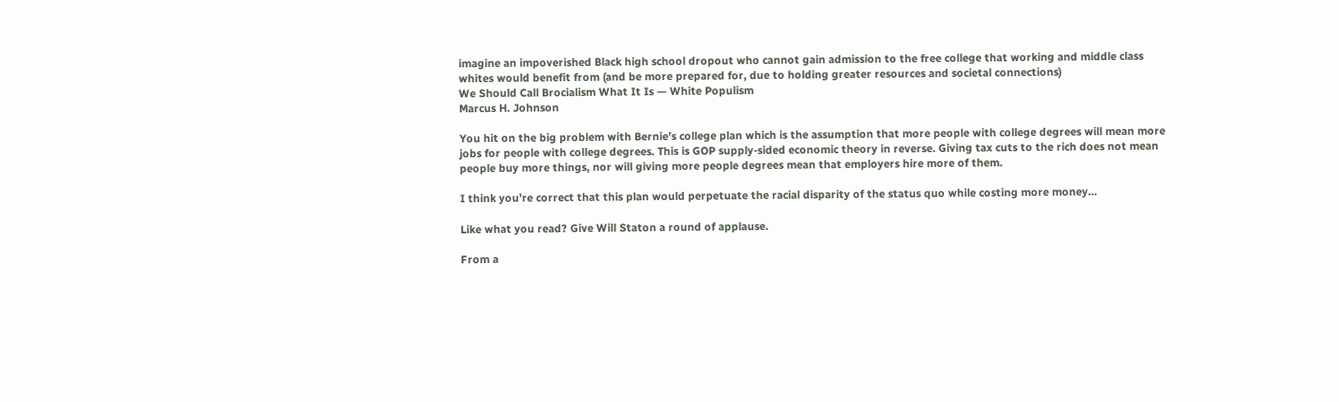imagine an impoverished Black high school dropout who cannot gain admission to the free college that working and middle class whites would benefit from (and be more prepared for, due to holding greater resources and societal connections)
We Should Call Brocialism What It Is — White Populism
Marcus H. Johnson

You hit on the big problem with Bernie’s college plan which is the assumption that more people with college degrees will mean more jobs for people with college degrees. This is GOP supply-sided economic theory in reverse. Giving tax cuts to the rich does not mean people buy more things, nor will giving more people degrees mean that employers hire more of them.

I think you’re correct that this plan would perpetuate the racial disparity of the status quo while costing more money…

Like what you read? Give Will Staton a round of applause.

From a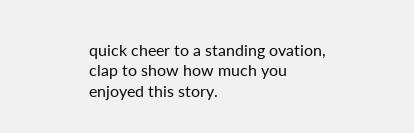quick cheer to a standing ovation, clap to show how much you enjoyed this story.